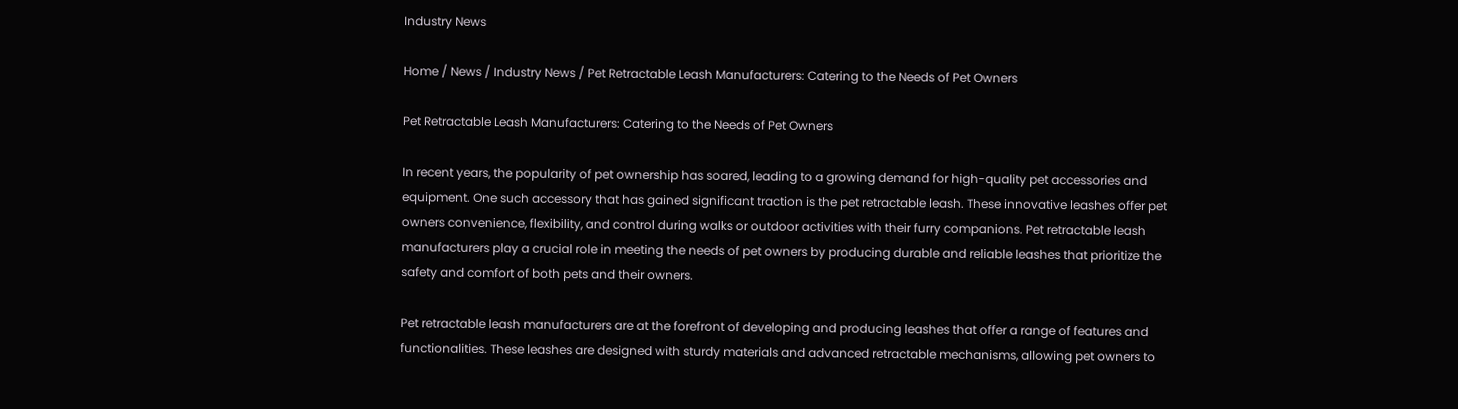Industry News

Home / News / Industry News / Pet Retractable Leash Manufacturers: Catering to the Needs of Pet Owners

Pet Retractable Leash Manufacturers: Catering to the Needs of Pet Owners

In recent years, the popularity of pet ownership has soared, leading to a growing demand for high-quality pet accessories and equipment. One such accessory that has gained significant traction is the pet retractable leash. These innovative leashes offer pet owners convenience, flexibility, and control during walks or outdoor activities with their furry companions. Pet retractable leash manufacturers play a crucial role in meeting the needs of pet owners by producing durable and reliable leashes that prioritize the safety and comfort of both pets and their owners.

Pet retractable leash manufacturers are at the forefront of developing and producing leashes that offer a range of features and functionalities. These leashes are designed with sturdy materials and advanced retractable mechanisms, allowing pet owners to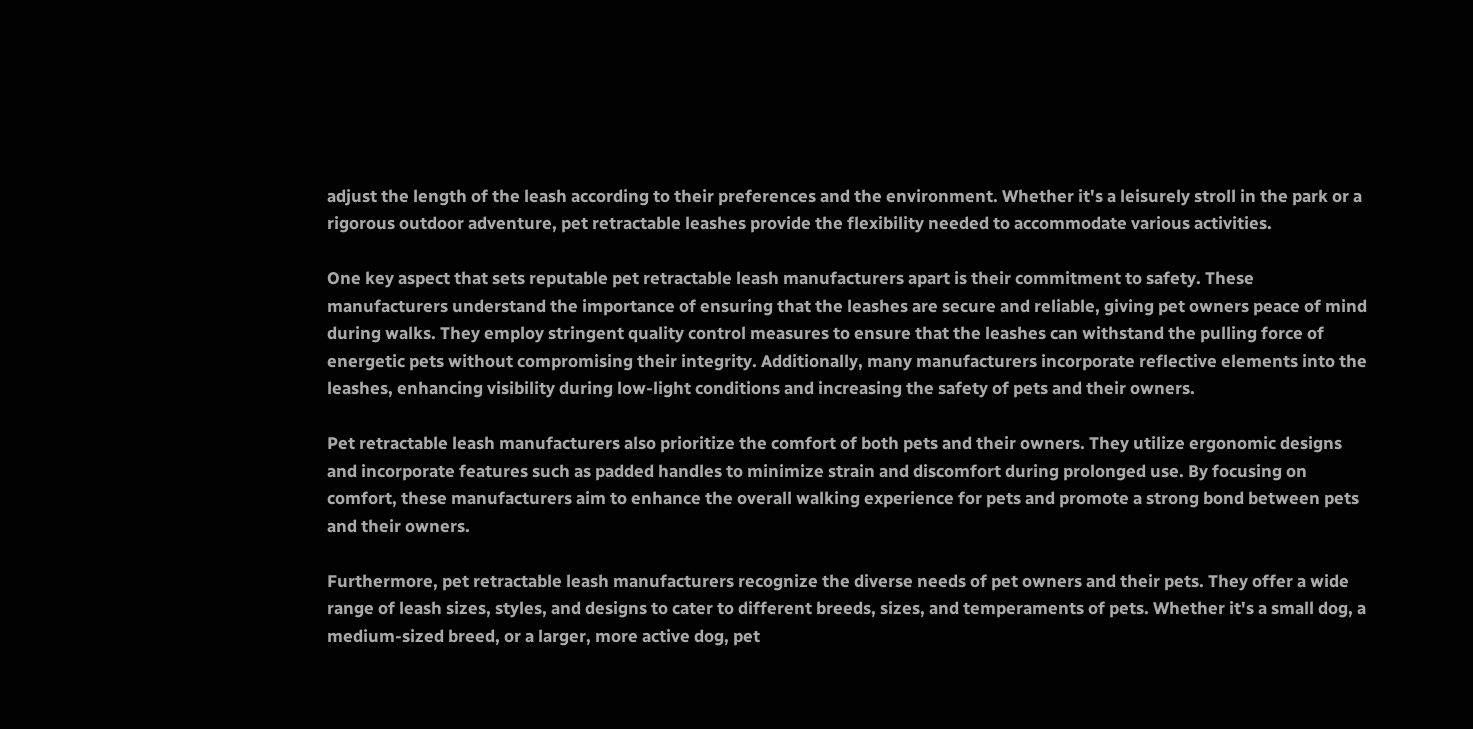adjust the length of the leash according to their preferences and the environment. Whether it's a leisurely stroll in the park or a rigorous outdoor adventure, pet retractable leashes provide the flexibility needed to accommodate various activities.

One key aspect that sets reputable pet retractable leash manufacturers apart is their commitment to safety. These manufacturers understand the importance of ensuring that the leashes are secure and reliable, giving pet owners peace of mind during walks. They employ stringent quality control measures to ensure that the leashes can withstand the pulling force of energetic pets without compromising their integrity. Additionally, many manufacturers incorporate reflective elements into the leashes, enhancing visibility during low-light conditions and increasing the safety of pets and their owners.

Pet retractable leash manufacturers also prioritize the comfort of both pets and their owners. They utilize ergonomic designs and incorporate features such as padded handles to minimize strain and discomfort during prolonged use. By focusing on comfort, these manufacturers aim to enhance the overall walking experience for pets and promote a strong bond between pets and their owners.

Furthermore, pet retractable leash manufacturers recognize the diverse needs of pet owners and their pets. They offer a wide range of leash sizes, styles, and designs to cater to different breeds, sizes, and temperaments of pets. Whether it's a small dog, a medium-sized breed, or a larger, more active dog, pet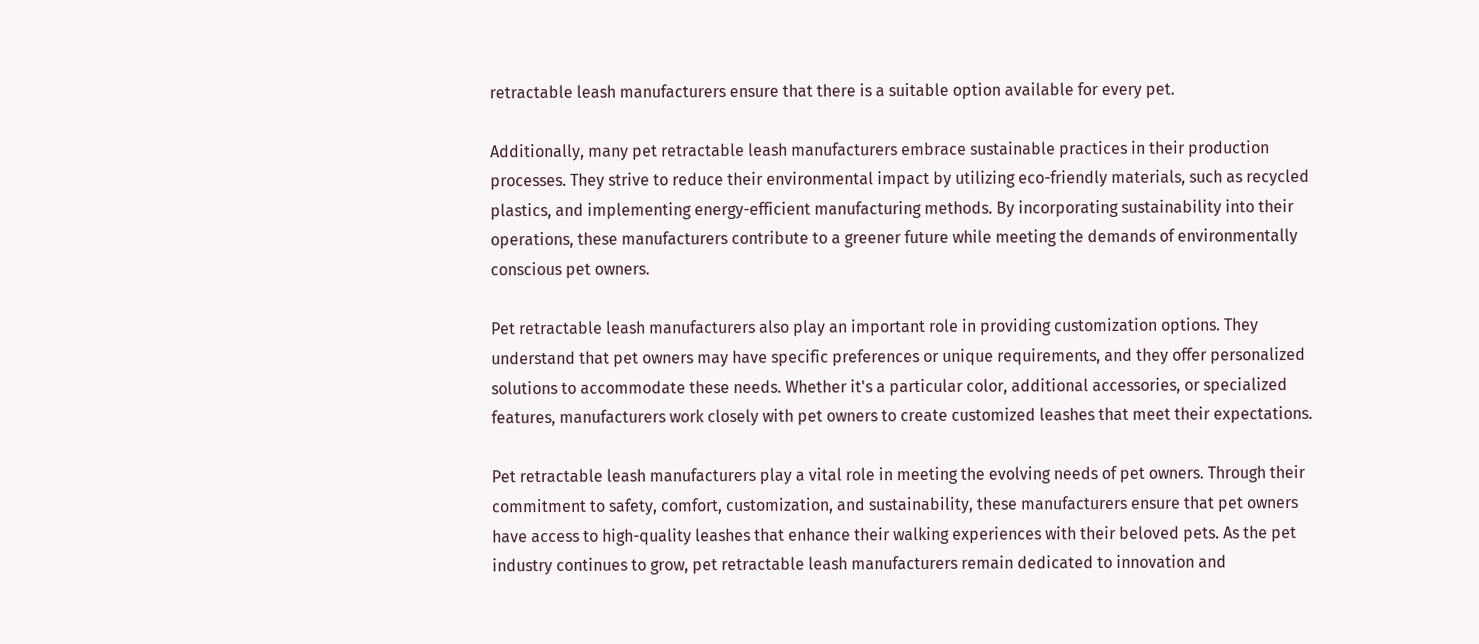retractable leash manufacturers ensure that there is a suitable option available for every pet.

Additionally, many pet retractable leash manufacturers embrace sustainable practices in their production processes. They strive to reduce their environmental impact by utilizing eco-friendly materials, such as recycled plastics, and implementing energy-efficient manufacturing methods. By incorporating sustainability into their operations, these manufacturers contribute to a greener future while meeting the demands of environmentally conscious pet owners.

Pet retractable leash manufacturers also play an important role in providing customization options. They understand that pet owners may have specific preferences or unique requirements, and they offer personalized solutions to accommodate these needs. Whether it's a particular color, additional accessories, or specialized features, manufacturers work closely with pet owners to create customized leashes that meet their expectations.

Pet retractable leash manufacturers play a vital role in meeting the evolving needs of pet owners. Through their commitment to safety, comfort, customization, and sustainability, these manufacturers ensure that pet owners have access to high-quality leashes that enhance their walking experiences with their beloved pets. As the pet industry continues to grow, pet retractable leash manufacturers remain dedicated to innovation and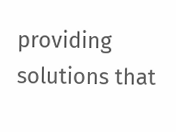providing solutions that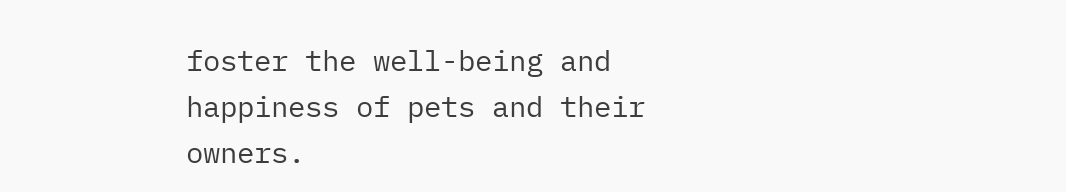foster the well-being and happiness of pets and their owners.